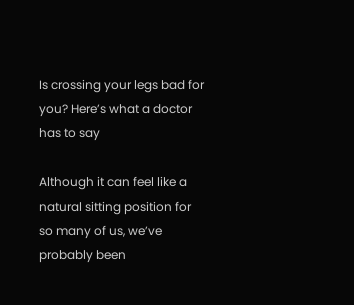Is crossing your legs bad for you? Here’s what a doctor has to say

Although it can feel like a natural sitting position for so many of us, we’ve probably been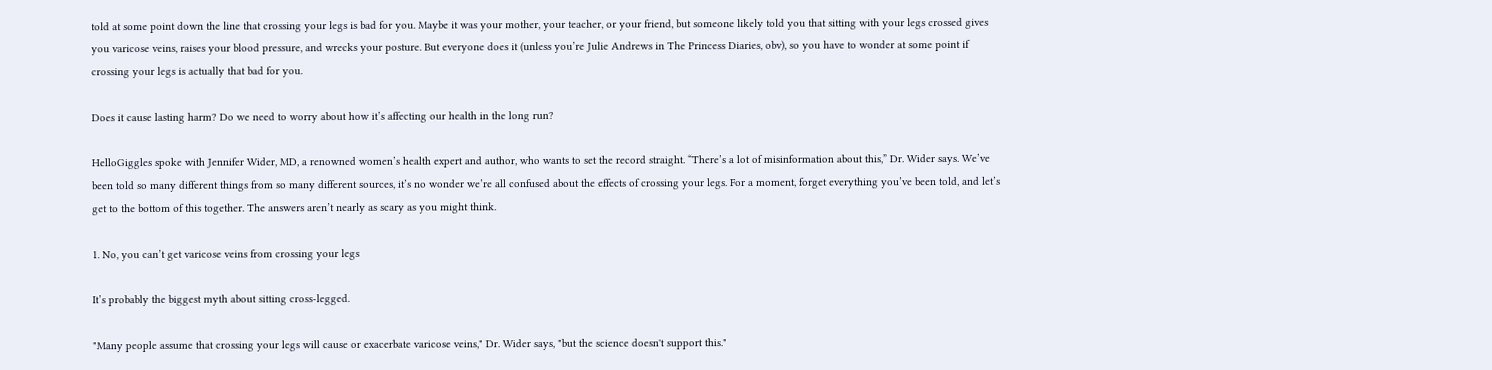told at some point down the line that crossing your legs is bad for you. Maybe it was your mother, your teacher, or your friend, but someone likely told you that sitting with your legs crossed gives you varicose veins, raises your blood pressure, and wrecks your posture. But everyone does it (unless you’re Julie Andrews in The Princess Diaries, obv), so you have to wonder at some point if crossing your legs is actually that bad for you.

Does it cause lasting harm? Do we need to worry about how it’s affecting our health in the long run?

HelloGiggles spoke with Jennifer Wider, MD, a renowned women’s health expert and author, who wants to set the record straight. “There’s a lot of misinformation about this,” Dr. Wider says. We’ve been told so many different things from so many different sources, it’s no wonder we’re all confused about the effects of crossing your legs. For a moment, forget everything you’ve been told, and let’s get to the bottom of this together. The answers aren’t nearly as scary as you might think.

1. No, you can’t get varicose veins from crossing your legs

It’s probably the biggest myth about sitting cross-legged.

"Many people assume that crossing your legs will cause or exacerbate varicose veins," Dr. Wider says, "but the science doesn't support this."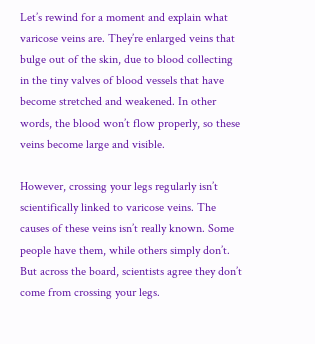Let’s rewind for a moment and explain what varicose veins are. They’re enlarged veins that bulge out of the skin, due to blood collecting in the tiny valves of blood vessels that have become stretched and weakened. In other words, the blood won’t flow properly, so these veins become large and visible.

However, crossing your legs regularly isn’t scientifically linked to varicose veins. The causes of these veins isn’t really known. Some people have them, while others simply don’t. But across the board, scientists agree they don’t come from crossing your legs.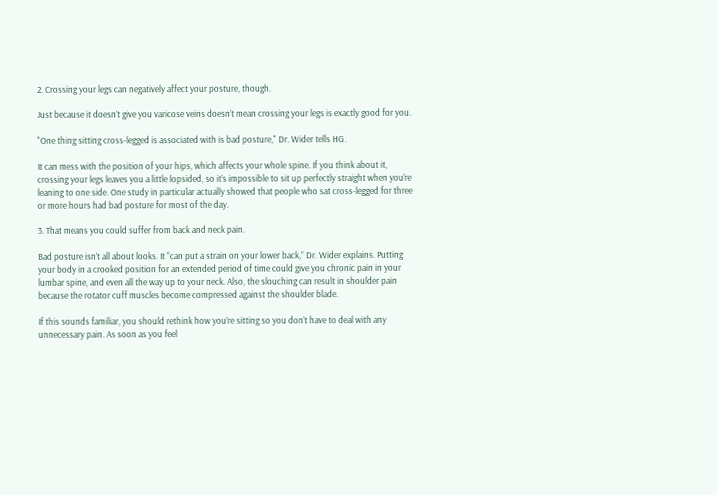2. Crossing your legs can negatively affect your posture, though.

Just because it doesn’t give you varicose veins doesn’t mean crossing your legs is exactly good for you.

"One thing sitting cross-legged is associated with is bad posture," Dr. Wider tells HG.

It can mess with the position of your hips, which affects your whole spine. If you think about it, crossing your legs leaves you a little lopsided, so it’s impossible to sit up perfectly straight when you’re leaning to one side. One study in particular actually showed that people who sat cross-legged for three or more hours had bad posture for most of the day.

3. That means you could suffer from back and neck pain.

Bad posture isn’t all about looks. It “can put a strain on your lower back,” Dr. Wider explains. Putting your body in a crooked position for an extended period of time could give you chronic pain in your lumbar spine, and even all the way up to your neck. Also, the slouching can result in shoulder pain because the rotator cuff muscles become compressed against the shoulder blade.

If this sounds familiar, you should rethink how you’re sitting so you don’t have to deal with any unnecessary pain. As soon as you feel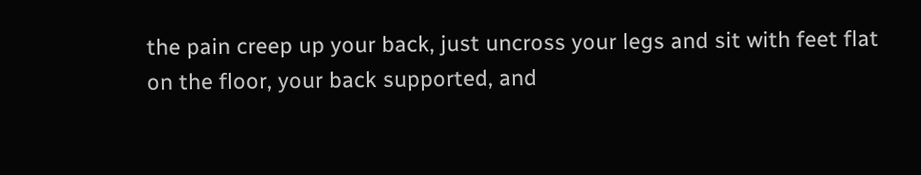the pain creep up your back, just uncross your legs and sit with feet flat on the floor, your back supported, and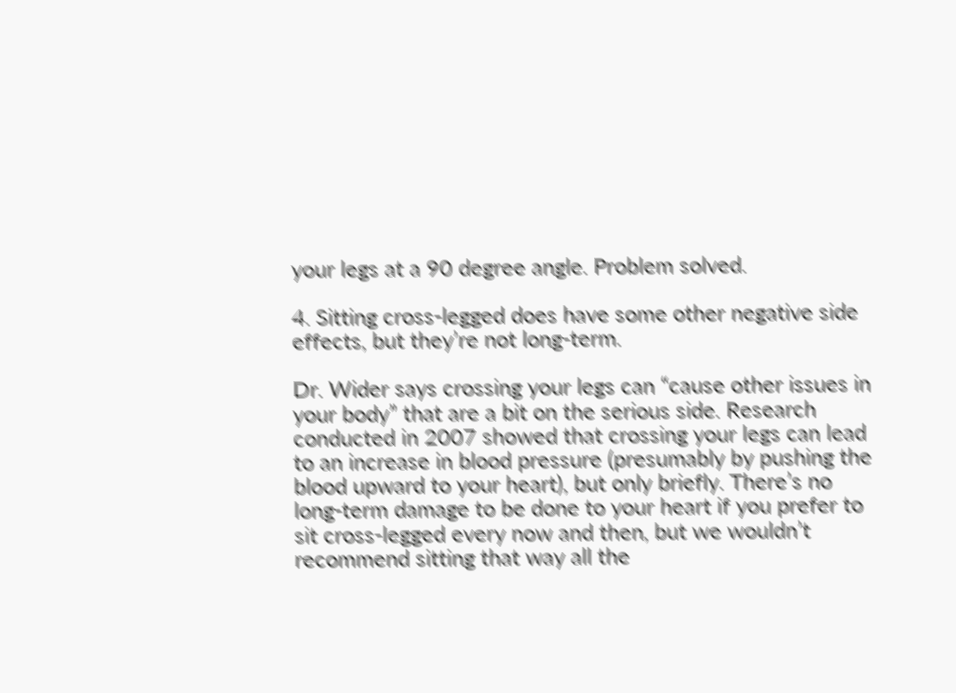your legs at a 90 degree angle. Problem solved.

4. Sitting cross-legged does have some other negative side effects, but they’re not long-term.

Dr. Wider says crossing your legs can “cause other issues in your body” that are a bit on the serious side. Research conducted in 2007 showed that crossing your legs can lead to an increase in blood pressure (presumably by pushing the blood upward to your heart), but only briefly. There’s no long-term damage to be done to your heart if you prefer to sit cross-legged every now and then, but we wouldn’t recommend sitting that way all the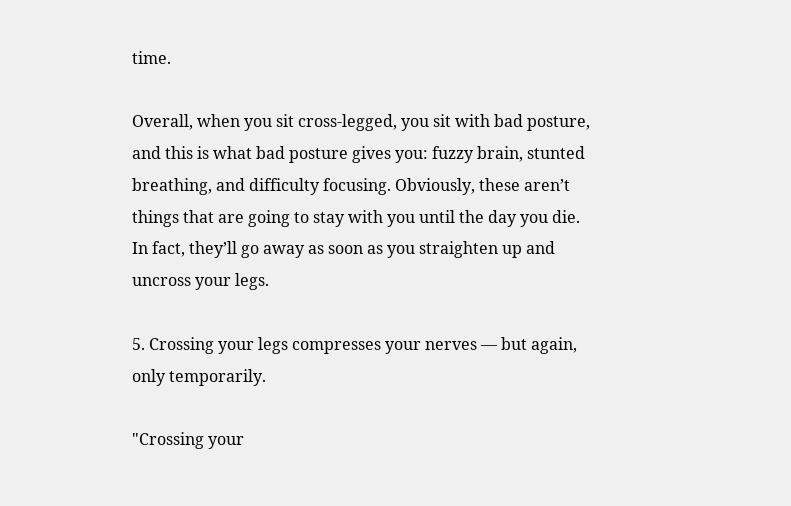time.

Overall, when you sit cross-legged, you sit with bad posture, and this is what bad posture gives you: fuzzy brain, stunted breathing, and difficulty focusing. Obviously, these aren’t things that are going to stay with you until the day you die. In fact, they’ll go away as soon as you straighten up and uncross your legs.

5. Crossing your legs compresses your nerves — but again, only temporarily.

"Crossing your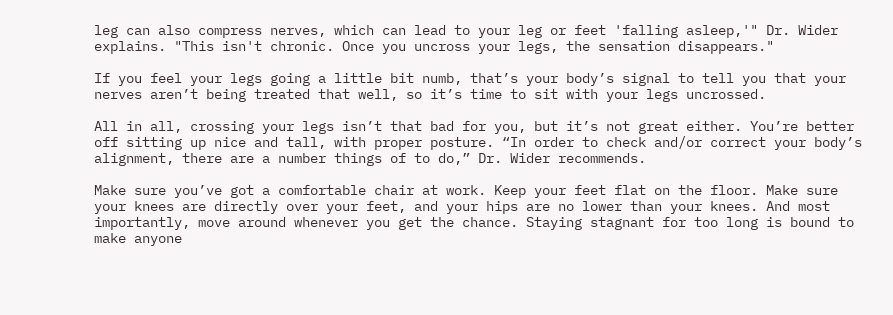leg can also compress nerves, which can lead to your leg or feet 'falling asleep,'" Dr. Wider explains. "This isn't chronic. Once you uncross your legs, the sensation disappears."

If you feel your legs going a little bit numb, that’s your body’s signal to tell you that your nerves aren’t being treated that well, so it’s time to sit with your legs uncrossed.

All in all, crossing your legs isn’t that bad for you, but it’s not great either. You’re better off sitting up nice and tall, with proper posture. “In order to check and/or correct your body’s alignment, there are a number things of to do,” Dr. Wider recommends.

Make sure you’ve got a comfortable chair at work. Keep your feet flat on the floor. Make sure your knees are directly over your feet, and your hips are no lower than your knees. And most importantly, move around whenever you get the chance. Staying stagnant for too long is bound to make anyone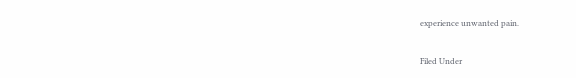experience unwanted pain.

Filed Under